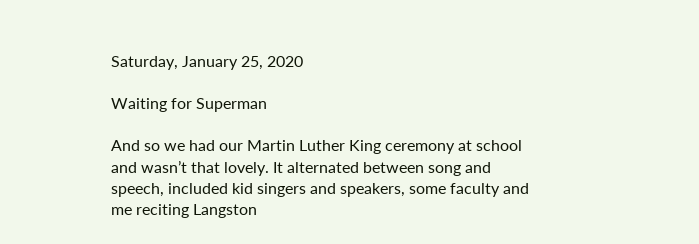Saturday, January 25, 2020

Waiting for Superman

And so we had our Martin Luther King ceremony at school and wasn’t that lovely. It alternated between song and speech, included kid singers and speakers, some faculty and me reciting Langston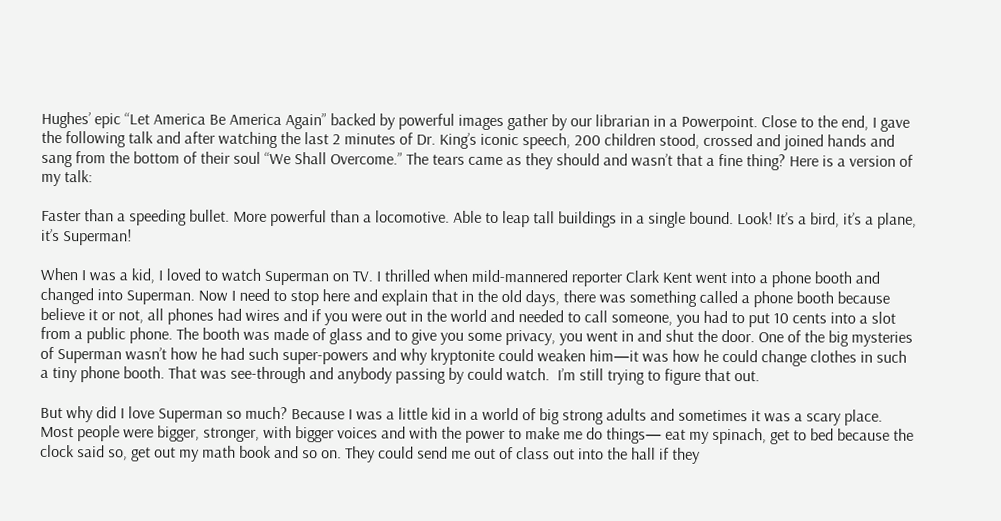Hughes’ epic “Let America Be America Again” backed by powerful images gather by our librarian in a Powerpoint. Close to the end, I gave the following talk and after watching the last 2 minutes of Dr. King’s iconic speech, 200 children stood, crossed and joined hands and sang from the bottom of their soul “We Shall Overcome.” The tears came as they should and wasn’t that a fine thing? Here is a version of my talk:

Faster than a speeding bullet. More powerful than a locomotive. Able to leap tall buildings in a single bound. Look! It’s a bird, it’s a plane, it’s Superman!

When I was a kid, I loved to watch Superman on TV. I thrilled when mild-mannered reporter Clark Kent went into a phone booth and changed into Superman. Now I need to stop here and explain that in the old days, there was something called a phone booth because believe it or not, all phones had wires and if you were out in the world and needed to call someone, you had to put 10 cents into a slot from a public phone. The booth was made of glass and to give you some privacy, you went in and shut the door. One of the big mysteries of Superman wasn’t how he had such super-powers and why kryptonite could weaken him—it was how he could change clothes in such a tiny phone booth. That was see-through and anybody passing by could watch.  I’m still trying to figure that out.

But why did I love Superman so much? Because I was a little kid in a world of big strong adults and sometimes it was a scary place. Most people were bigger, stronger, with bigger voices and with the power to make me do things— eat my spinach, get to bed because the clock said so, get out my math book and so on. They could send me out of class out into the hall if they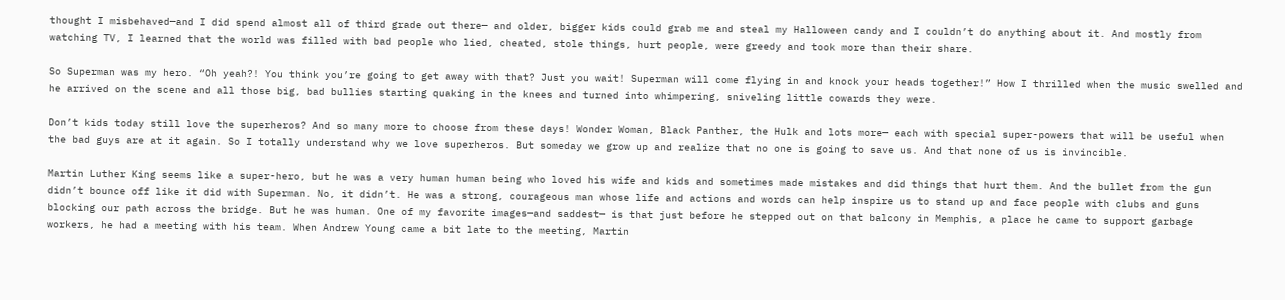thought I misbehaved—and I did spend almost all of third grade out there— and older, bigger kids could grab me and steal my Halloween candy and I couldn’t do anything about it. And mostly from watching TV, I learned that the world was filled with bad people who lied, cheated, stole things, hurt people, were greedy and took more than their share.

So Superman was my hero. “Oh yeah?! You think you’re going to get away with that? Just you wait! Superman will come flying in and knock your heads together!” How I thrilled when the music swelled and he arrived on the scene and all those big, bad bullies starting quaking in the knees and turned into whimpering, sniveling little cowards they were.

Don’t kids today still love the superheros? And so many more to choose from these days! Wonder Woman, Black Panther, the Hulk and lots more— each with special super-powers that will be useful when the bad guys are at it again. So I totally understand why we love superheros. But someday we grow up and realize that no one is going to save us. And that none of us is invincible.

Martin Luther King seems like a super-hero, but he was a very human human being who loved his wife and kids and sometimes made mistakes and did things that hurt them. And the bullet from the gun didn’t bounce off like it did with Superman. No, it didn’t. He was a strong, courageous man whose life and actions and words can help inspire us to stand up and face people with clubs and guns blocking our path across the bridge. But he was human. One of my favorite images—and saddest— is that just before he stepped out on that balcony in Memphis, a place he came to support garbage workers, he had a meeting with his team. When Andrew Young came a bit late to the meeting, Martin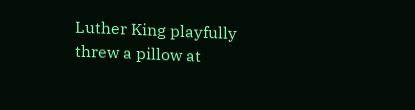Luther King playfully threw a pillow at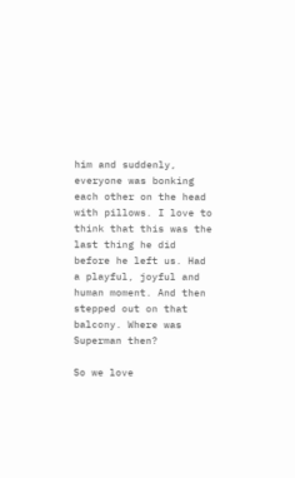him and suddenly, everyone was bonking each other on the head with pillows. I love to think that this was the last thing he did before he left us. Had a playful, joyful and human moment. And then stepped out on that balcony. Where was Superman then?

So we love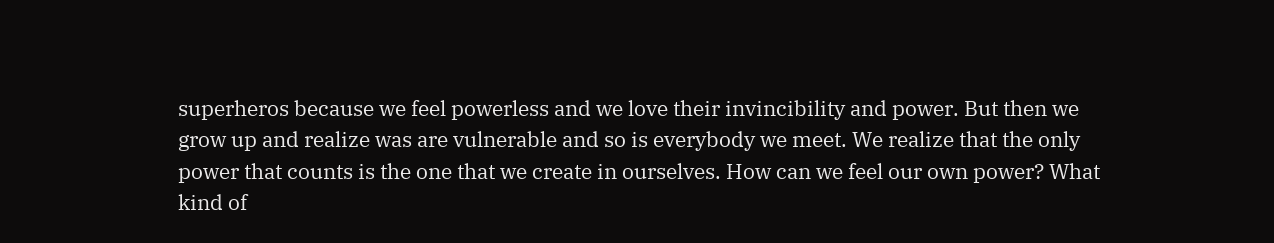superheros because we feel powerless and we love their invincibility and power. But then we grow up and realize was are vulnerable and so is everybody we meet. We realize that the only power that counts is the one that we create in ourselves. How can we feel our own power? What kind of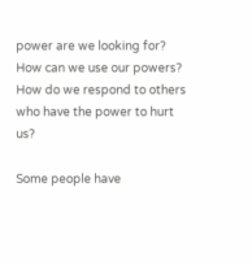power are we looking for? How can we use our powers? How do we respond to others who have the power to hurt us?

Some people have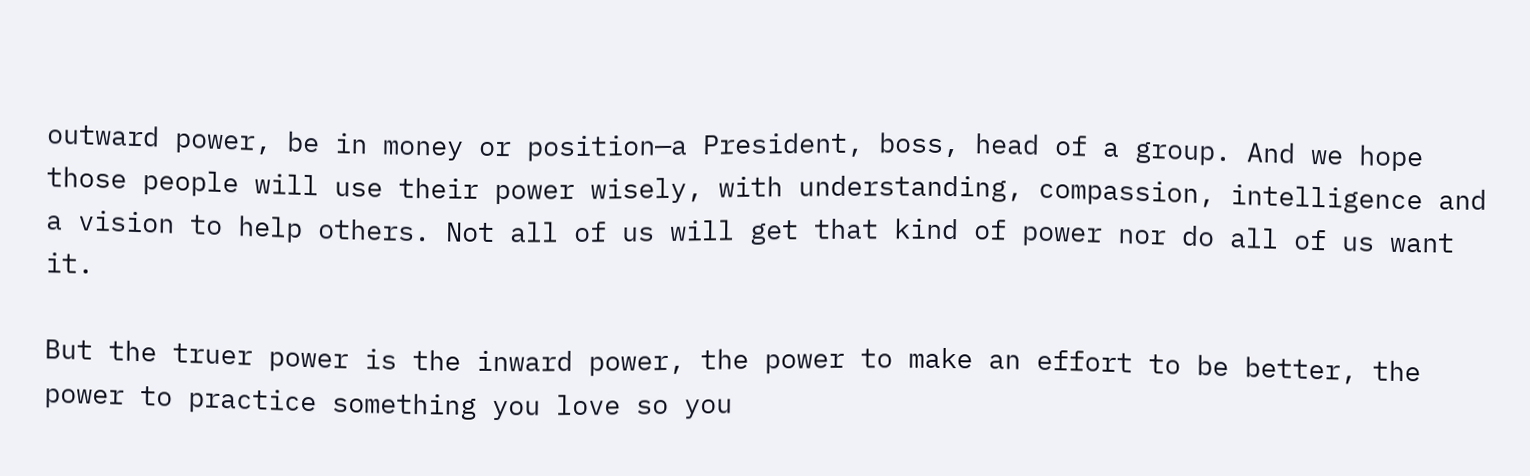outward power, be in money or position—a President, boss, head of a group. And we hope those people will use their power wisely, with understanding, compassion, intelligence and a vision to help others. Not all of us will get that kind of power nor do all of us want it.

But the truer power is the inward power, the power to make an effort to be better, the power to practice something you love so you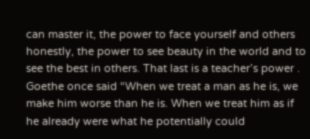can master it, the power to face yourself and others honestly, the power to see beauty in the world and to see the best in others. That last is a teacher’s power . Goethe once said “When we treat a man as he is, we make him worse than he is. When we treat him as if he already were what he potentially could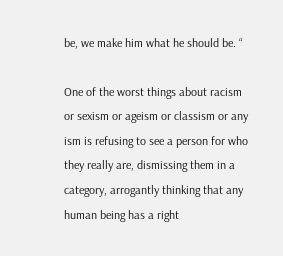be, we make him what he should be. “

One of the worst things about racism or sexism or ageism or classism or any ism is refusing to see a person for who they really are, dismissing them in a category, arrogantly thinking that any human being has a right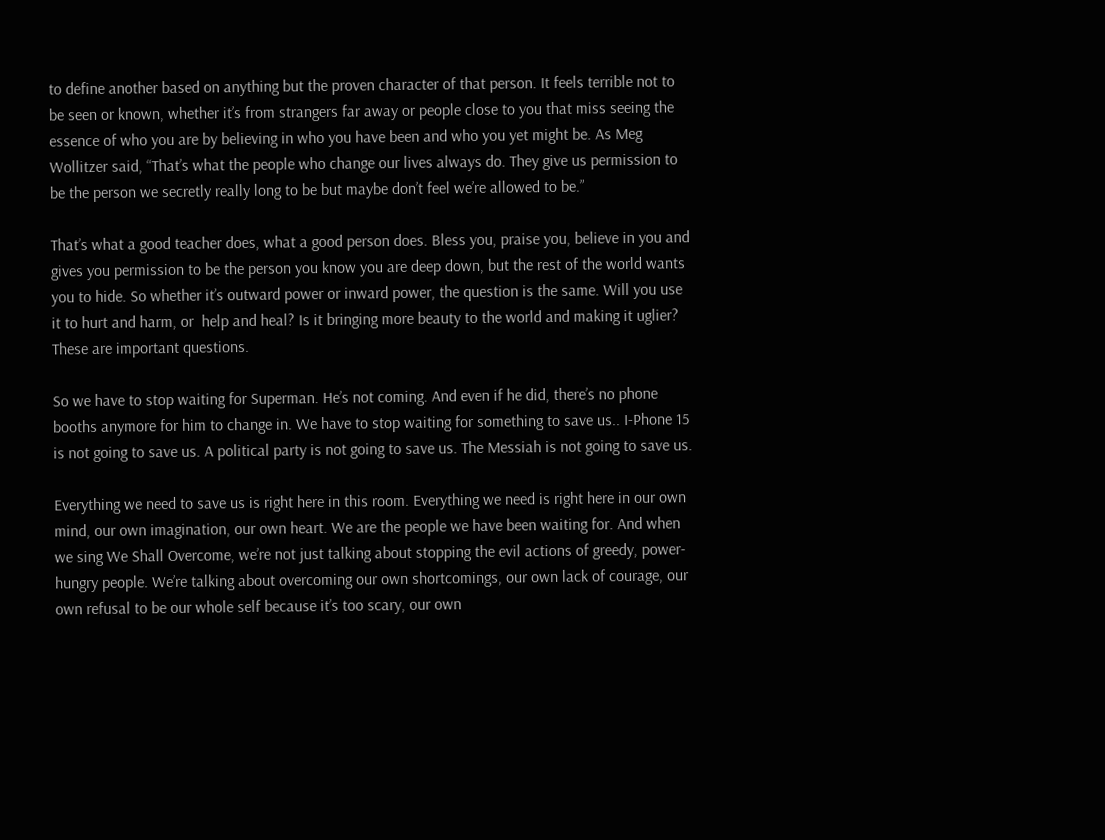to define another based on anything but the proven character of that person. It feels terrible not to be seen or known, whether it’s from strangers far away or people close to you that miss seeing the essence of who you are by believing in who you have been and who you yet might be. As Meg Wollitzer said, “That’s what the people who change our lives always do. They give us permission to be the person we secretly really long to be but maybe don’t feel we’re allowed to be.”

That’s what a good teacher does, what a good person does. Bless you, praise you, believe in you and gives you permission to be the person you know you are deep down, but the rest of the world wants you to hide. So whether it’s outward power or inward power, the question is the same. Will you use it to hurt and harm, or  help and heal? Is it bringing more beauty to the world and making it uglier? These are important questions.

So we have to stop waiting for Superman. He’s not coming. And even if he did, there’s no phone booths anymore for him to change in. We have to stop waiting for something to save us.. I-Phone 15 is not going to save us. A political party is not going to save us. The Messiah is not going to save us.

Everything we need to save us is right here in this room. Everything we need is right here in our own mind, our own imagination, our own heart. We are the people we have been waiting for. And when we sing We Shall Overcome, we’re not just talking about stopping the evil actions of greedy, power-hungry people. We’re talking about overcoming our own shortcomings, our own lack of courage, our own refusal to be our whole self because it’s too scary, our own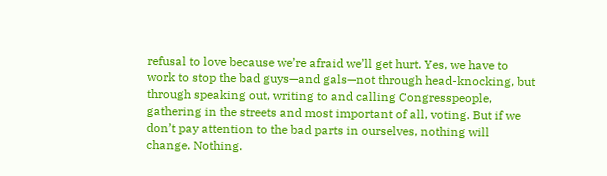refusal to love because we’re afraid we’ll get hurt. Yes, we have to work to stop the bad guys—and gals—not through head-knocking, but through speaking out, writing to and calling Congresspeople, gathering in the streets and most important of all, voting. But if we don’t pay attention to the bad parts in ourselves, nothing will change. Nothing.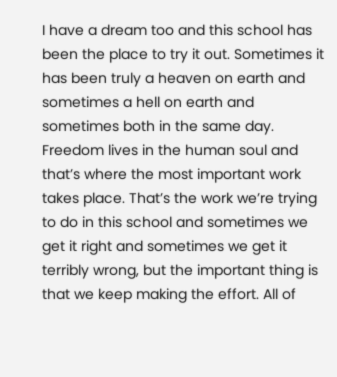I have a dream too and this school has been the place to try it out. Sometimes it has been truly a heaven on earth and sometimes a hell on earth and sometimes both in the same day. Freedom lives in the human soul and that’s where the most important work takes place. That’s the work we’re trying to do in this school and sometimes we get it right and sometimes we get it terribly wrong, but the important thing is that we keep making the effort. All of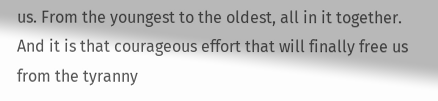us. From the youngest to the oldest, all in it together. And it is that courageous effort that will finally free us from the tyranny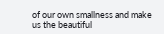of our own smallness and make us the beautiful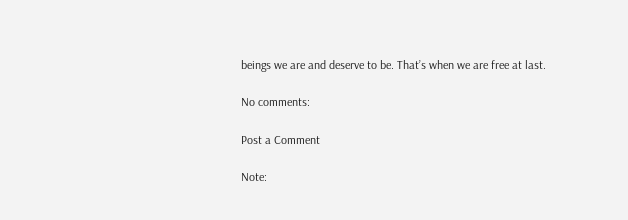beings we are and deserve to be. That’s when we are free at last.

No comments:

Post a Comment

Note: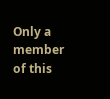Only a member of this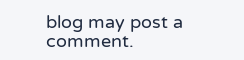blog may post a comment.